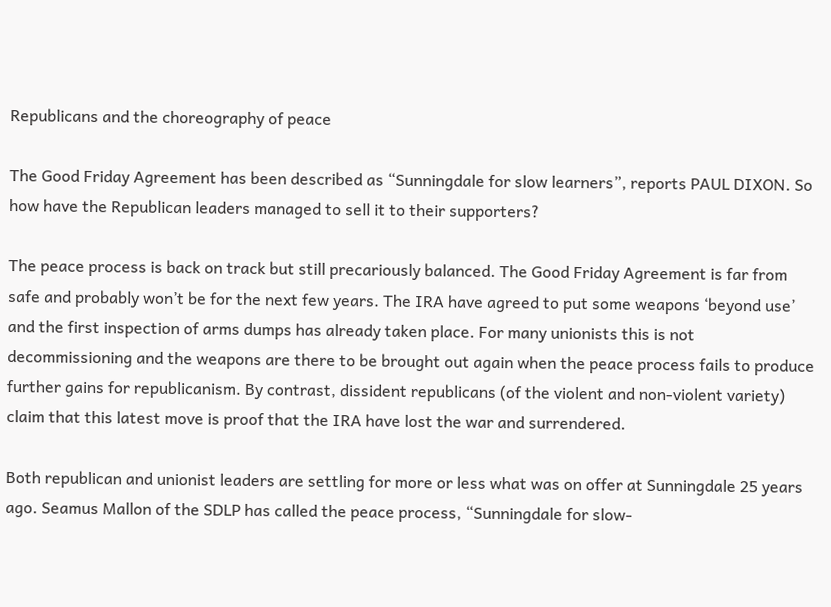Republicans and the choreography of peace

The Good Friday Agreement has been described as “Sunningdale for slow learners”, reports PAUL DIXON. So how have the Republican leaders managed to sell it to their supporters?

The peace process is back on track but still precariously balanced. The Good Friday Agreement is far from safe and probably won’t be for the next few years. The IRA have agreed to put some weapons ‘beyond use’ and the first inspection of arms dumps has already taken place. For many unionists this is not decommissioning and the weapons are there to be brought out again when the peace process fails to produce further gains for republicanism. By contrast, dissident republicans (of the violent and non-violent variety) claim that this latest move is proof that the IRA have lost the war and surrendered.

Both republican and unionist leaders are settling for more or less what was on offer at Sunningdale 25 years ago. Seamus Mallon of the SDLP has called the peace process, “Sunningdale for slow-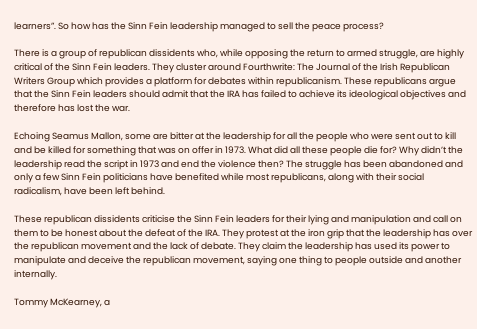learners”. So how has the Sinn Fein leadership managed to sell the peace process?

There is a group of republican dissidents who, while opposing the return to armed struggle, are highly critical of the Sinn Fein leaders. They cluster around Fourthwrite: The Journal of the Irish Republican Writers Group which provides a platform for debates within republicanism. These republicans argue that the Sinn Fein leaders should admit that the IRA has failed to achieve its ideological objectives and therefore has lost the war.

Echoing Seamus Mallon, some are bitter at the leadership for all the people who were sent out to kill and be killed for something that was on offer in 1973. What did all these people die for? Why didn’t the leadership read the script in 1973 and end the violence then? The struggle has been abandoned and only a few Sinn Fein politicians have benefited while most republicans, along with their social radicalism, have been left behind.

These republican dissidents criticise the Sinn Fein leaders for their lying and manipulation and call on them to be honest about the defeat of the IRA. They protest at the iron grip that the leadership has over the republican movement and the lack of debate. They claim the leadership has used its power to manipulate and deceive the republican movement, saying one thing to people outside and another internally.

Tommy McKearney, a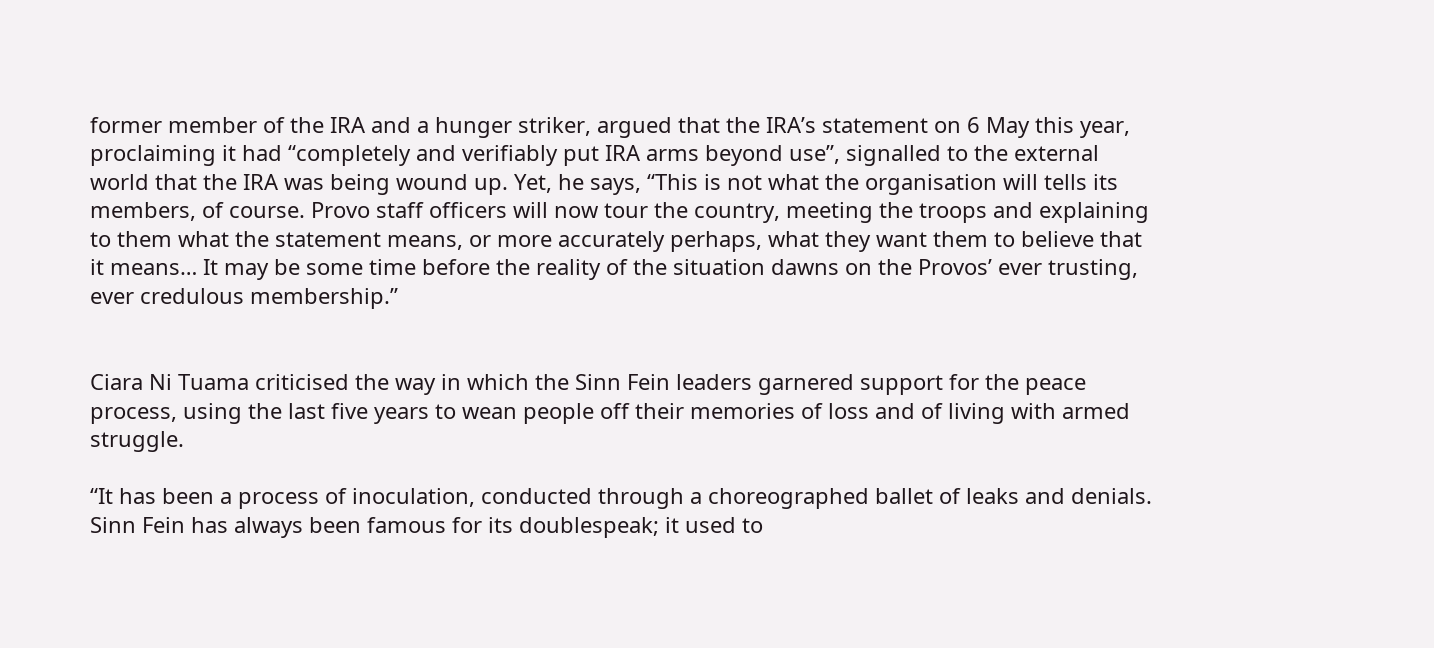former member of the IRA and a hunger striker, argued that the IRA’s statement on 6 May this year, proclaiming it had “completely and verifiably put IRA arms beyond use”, signalled to the external world that the IRA was being wound up. Yet, he says, “This is not what the organisation will tells its members, of course. Provo staff officers will now tour the country, meeting the troops and explaining to them what the statement means, or more accurately perhaps, what they want them to believe that it means… It may be some time before the reality of the situation dawns on the Provos’ ever trusting, ever credulous membership.”


Ciara Ni Tuama criticised the way in which the Sinn Fein leaders garnered support for the peace process, using the last five years to wean people off their memories of loss and of living with armed struggle.

“It has been a process of inoculation, conducted through a choreographed ballet of leaks and denials. Sinn Fein has always been famous for its doublespeak; it used to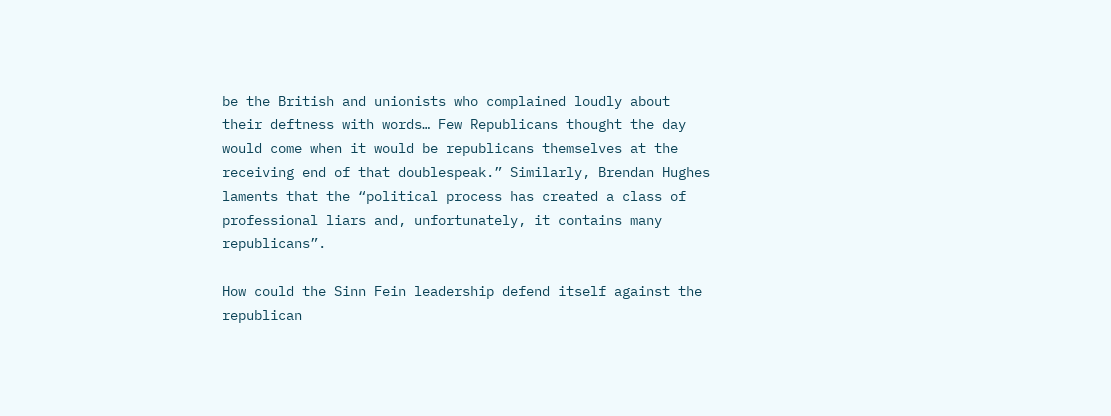be the British and unionists who complained loudly about their deftness with words… Few Republicans thought the day would come when it would be republicans themselves at the receiving end of that doublespeak.” Similarly, Brendan Hughes laments that the “political process has created a class of professional liars and, unfortunately, it contains many republicans”.

How could the Sinn Fein leadership defend itself against the republican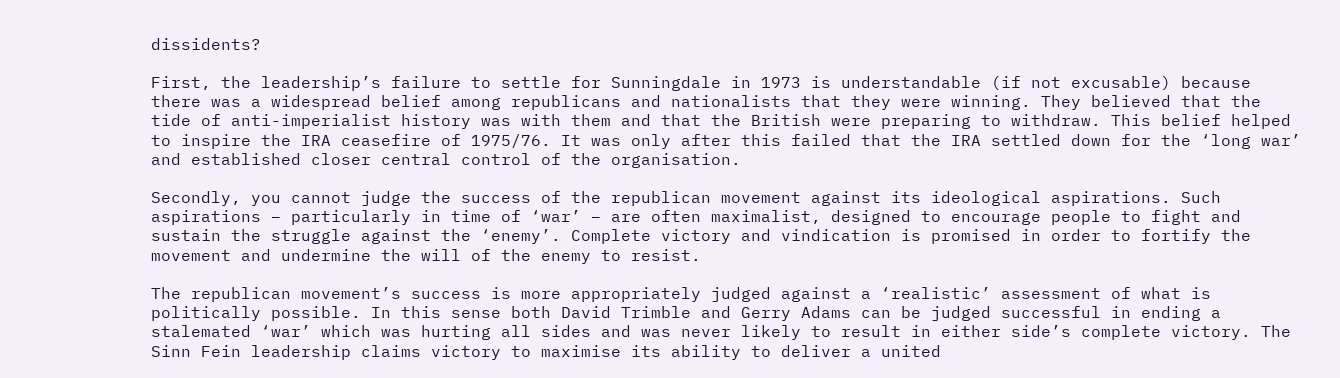dissidents?

First, the leadership’s failure to settle for Sunningdale in 1973 is understandable (if not excusable) because there was a widespread belief among republicans and nationalists that they were winning. They believed that the tide of anti-imperialist history was with them and that the British were preparing to withdraw. This belief helped to inspire the IRA ceasefire of 1975/76. It was only after this failed that the IRA settled down for the ‘long war’ and established closer central control of the organisation.

Secondly, you cannot judge the success of the republican movement against its ideological aspirations. Such aspirations – particularly in time of ‘war’ – are often maximalist, designed to encourage people to fight and sustain the struggle against the ‘enemy’. Complete victory and vindication is promised in order to fortify the movement and undermine the will of the enemy to resist.

The republican movement’s success is more appropriately judged against a ‘realistic’ assessment of what is politically possible. In this sense both David Trimble and Gerry Adams can be judged successful in ending a stalemated ‘war’ which was hurting all sides and was never likely to result in either side’s complete victory. The Sinn Fein leadership claims victory to maximise its ability to deliver a united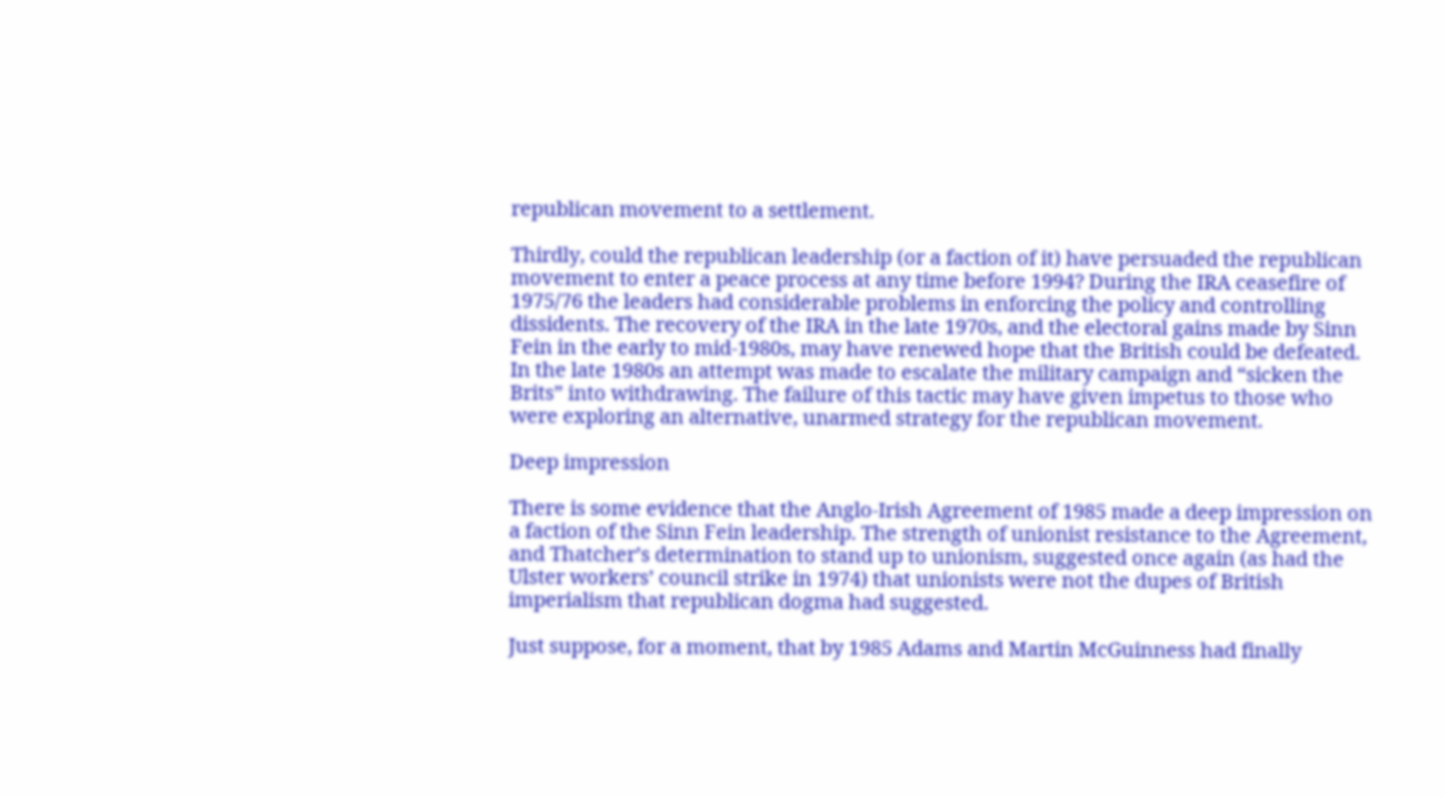republican movement to a settlement.

Thirdly, could the republican leadership (or a faction of it) have persuaded the republican movement to enter a peace process at any time before 1994? During the IRA ceasefire of 1975/76 the leaders had considerable problems in enforcing the policy and controlling dissidents. The recovery of the IRA in the late 1970s, and the electoral gains made by Sinn Fein in the early to mid-1980s, may have renewed hope that the British could be defeated. In the late 1980s an attempt was made to escalate the military campaign and “sicken the Brits” into withdrawing. The failure of this tactic may have given impetus to those who were exploring an alternative, unarmed strategy for the republican movement.

Deep impression

There is some evidence that the Anglo-Irish Agreement of 1985 made a deep impression on a faction of the Sinn Fein leadership. The strength of unionist resistance to the Agreement, and Thatcher’s determination to stand up to unionism, suggested once again (as had the Ulster workers’ council strike in 1974) that unionists were not the dupes of British imperialism that republican dogma had suggested.

Just suppose, for a moment, that by 1985 Adams and Martin McGuinness had finally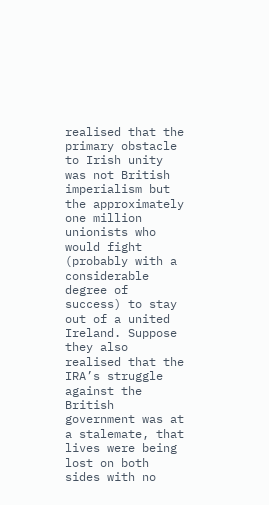realised that the primary obstacle to Irish unity was not British imperialism but the approximately one million unionists who would fight (probably with a considerable degree of success) to stay out of a united Ireland. Suppose they also realised that the IRA’s struggle against the British government was at a stalemate, that lives were being lost on both sides with no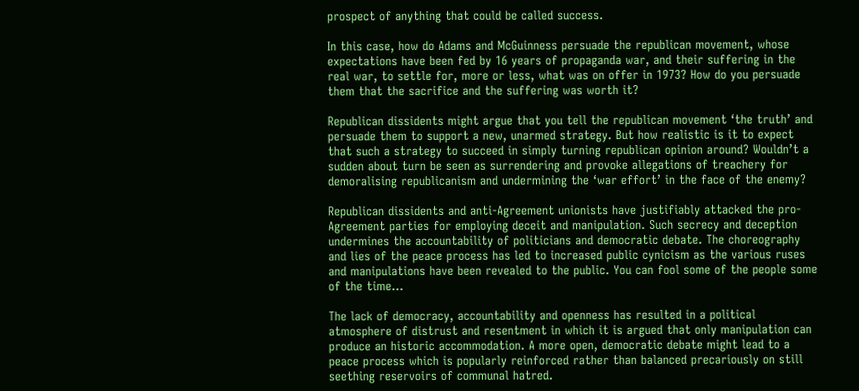prospect of anything that could be called success.

In this case, how do Adams and McGuinness persuade the republican movement, whose expectations have been fed by 16 years of propaganda war, and their suffering in the real war, to settle for, more or less, what was on offer in 1973? How do you persuade them that the sacrifice and the suffering was worth it?

Republican dissidents might argue that you tell the republican movement ‘the truth’ and persuade them to support a new, unarmed strategy. But how realistic is it to expect that such a strategy to succeed in simply turning republican opinion around? Wouldn’t a sudden about turn be seen as surrendering and provoke allegations of treachery for demoralising republicanism and undermining the ‘war effort’ in the face of the enemy?

Republican dissidents and anti-Agreement unionists have justifiably attacked the pro-Agreement parties for employing deceit and manipulation. Such secrecy and deception undermines the accountability of politicians and democratic debate. The choreography and lies of the peace process has led to increased public cynicism as the various ruses and manipulations have been revealed to the public. You can fool some of the people some of the time…

The lack of democracy, accountability and openness has resulted in a political atmosphere of distrust and resentment in which it is argued that only manipulation can produce an historic accommodation. A more open, democratic debate might lead to a peace process which is popularly reinforced rather than balanced precariously on still seething reservoirs of communal hatred.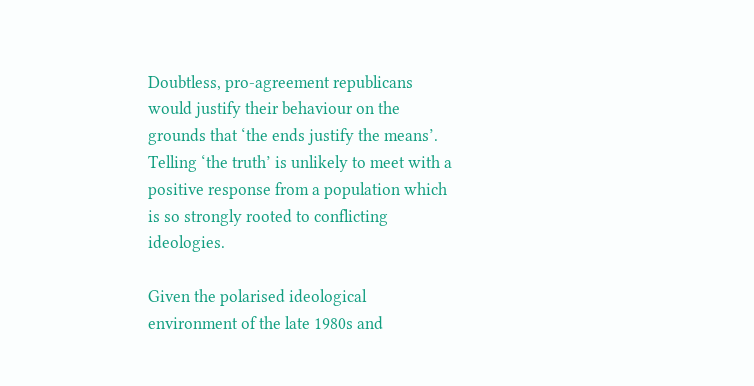Doubtless, pro-agreement republicans would justify their behaviour on the grounds that ‘the ends justify the means’. Telling ‘the truth’ is unlikely to meet with a positive response from a population which is so strongly rooted to conflicting ideologies.

Given the polarised ideological environment of the late 1980s and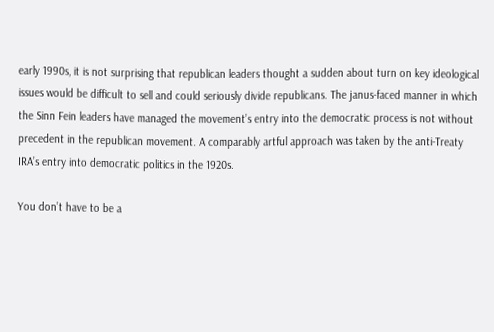early 1990s, it is not surprising that republican leaders thought a sudden about turn on key ideological issues would be difficult to sell and could seriously divide republicans. The janus-faced manner in which the Sinn Fein leaders have managed the movement’s entry into the democratic process is not without precedent in the republican movement. A comparably artful approach was taken by the anti-Treaty IRA’s entry into democratic politics in the 1920s.

You don’t have to be a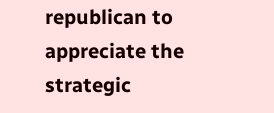republican to appreciate the strategic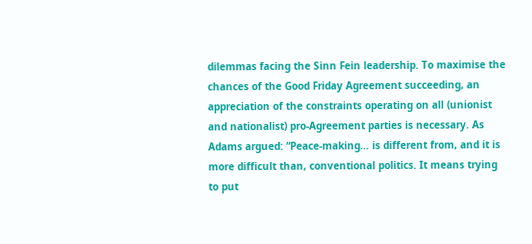dilemmas facing the Sinn Fein leadership. To maximise the chances of the Good Friday Agreement succeeding, an appreciation of the constraints operating on all (unionist and nationalist) pro-Agreement parties is necessary. As Adams argued: “Peace-making… is different from, and it is more difficult than, conventional politics. It means trying to put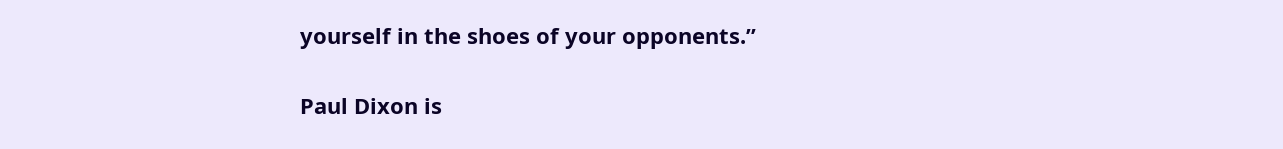yourself in the shoes of your opponents.”

Paul Dixon is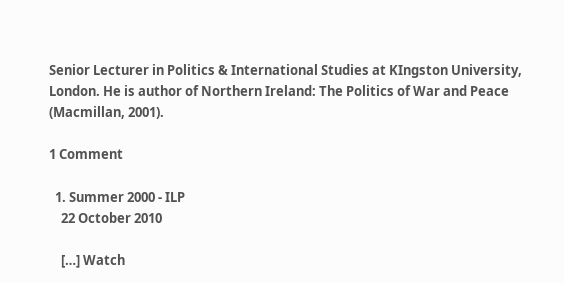Senior Lecturer in Politics & International Studies at KIngston University, London. He is author of Northern Ireland: The Politics of War and Peace (Macmillan, 2001).

1 Comment

  1. Summer 2000 - ILP
    22 October 2010

    […] Watch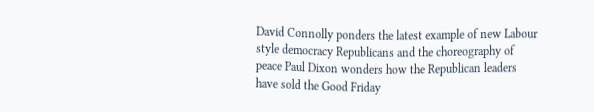David Connolly ponders the latest example of new Labour style democracy Republicans and the choreography of peace Paul Dixon wonders how the Republican leaders have sold the Good Friday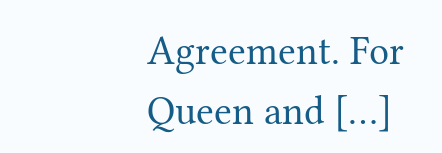Agreement. For Queen and […]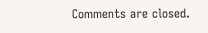Comments are closed.